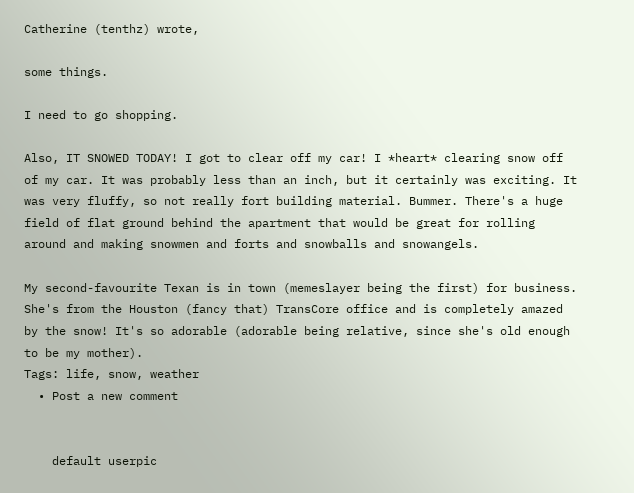Catherine (tenthz) wrote,

some things.

I need to go shopping.

Also, IT SNOWED TODAY! I got to clear off my car! I *heart* clearing snow off of my car. It was probably less than an inch, but it certainly was exciting. It was very fluffy, so not really fort building material. Bummer. There's a huge field of flat ground behind the apartment that would be great for rolling around and making snowmen and forts and snowballs and snowangels.

My second-favourite Texan is in town (memeslayer being the first) for business. She's from the Houston (fancy that) TransCore office and is completely amazed by the snow! It's so adorable (adorable being relative, since she's old enough to be my mother).
Tags: life, snow, weather
  • Post a new comment


    default userpic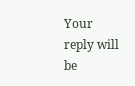Your reply will be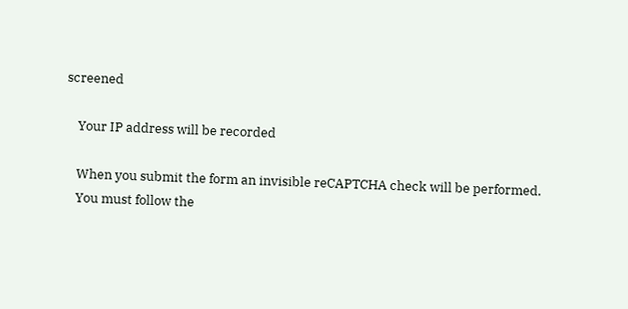screened

    Your IP address will be recorded

    When you submit the form an invisible reCAPTCHA check will be performed.
    You must follow the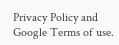Privacy Policy and Google Terms of use.